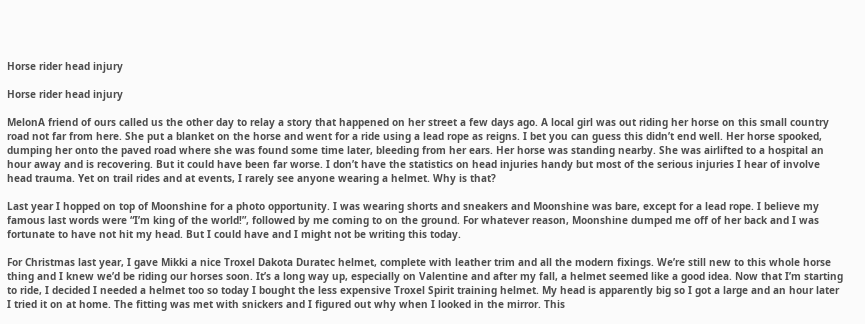Horse rider head injury

Horse rider head injury

MelonA friend of ours called us the other day to relay a story that happened on her street a few days ago. A local girl was out riding her horse on this small country road not far from here. She put a blanket on the horse and went for a ride using a lead rope as reigns. I bet you can guess this didn’t end well. Her horse spooked, dumping her onto the paved road where she was found some time later, bleeding from her ears. Her horse was standing nearby. She was airlifted to a hospital an hour away and is recovering. But it could have been far worse. I don’t have the statistics on head injuries handy but most of the serious injuries I hear of involve head trauma. Yet on trail rides and at events, I rarely see anyone wearing a helmet. Why is that?

Last year I hopped on top of Moonshine for a photo opportunity. I was wearing shorts and sneakers and Moonshine was bare, except for a lead rope. I believe my famous last words were “I’m king of the world!”, followed by me coming to on the ground. For whatever reason, Moonshine dumped me off of her back and I was fortunate to have not hit my head. But I could have and I might not be writing this today.

For Christmas last year, I gave Mikki a nice Troxel Dakota Duratec helmet, complete with leather trim and all the modern fixings. We’re still new to this whole horse thing and I knew we’d be riding our horses soon. It’s a long way up, especially on Valentine and after my fall, a helmet seemed like a good idea. Now that I’m starting to ride, I decided I needed a helmet too so today I bought the less expensive Troxel Spirit training helmet. My head is apparently big so I got a large and an hour later I tried it on at home. The fitting was met with snickers and I figured out why when I looked in the mirror. This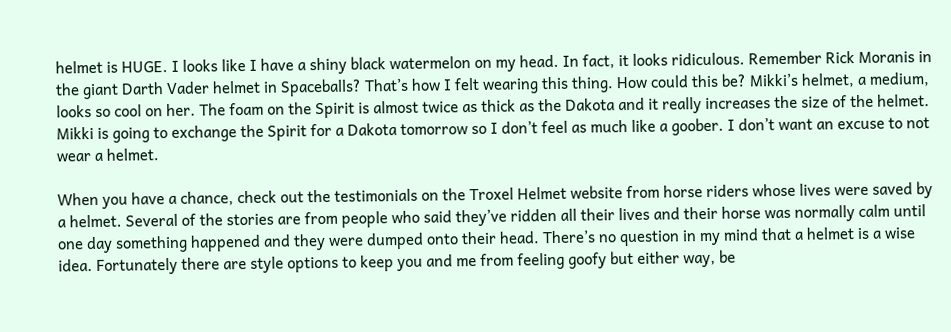helmet is HUGE. I looks like I have a shiny black watermelon on my head. In fact, it looks ridiculous. Remember Rick Moranis in the giant Darth Vader helmet in Spaceballs? That’s how I felt wearing this thing. How could this be? Mikki’s helmet, a medium, looks so cool on her. The foam on the Spirit is almost twice as thick as the Dakota and it really increases the size of the helmet. Mikki is going to exchange the Spirit for a Dakota tomorrow so I don’t feel as much like a goober. I don’t want an excuse to not wear a helmet.

When you have a chance, check out the testimonials on the Troxel Helmet website from horse riders whose lives were saved by a helmet. Several of the stories are from people who said they’ve ridden all their lives and their horse was normally calm until one day something happened and they were dumped onto their head. There’s no question in my mind that a helmet is a wise idea. Fortunately there are style options to keep you and me from feeling goofy but either way, be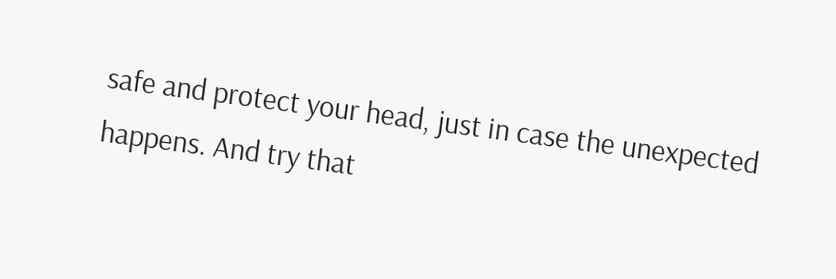safe and protect your head, just in case the unexpected happens. And try that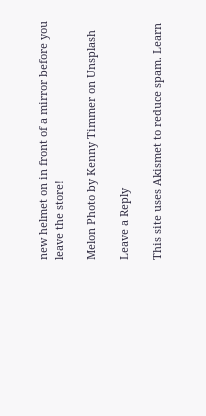new helmet on in front of a mirror before you leave the store!

Melon Photo by Kenny Timmer on Unsplash

Leave a Reply

This site uses Akismet to reduce spam. Learn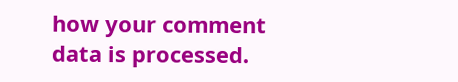how your comment data is processed.